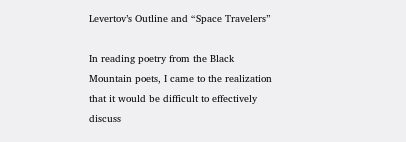Levertov’s Outline and “Space Travelers”

In reading poetry from the Black Mountain poets, I came to the realization that it would be difficult to effectively discuss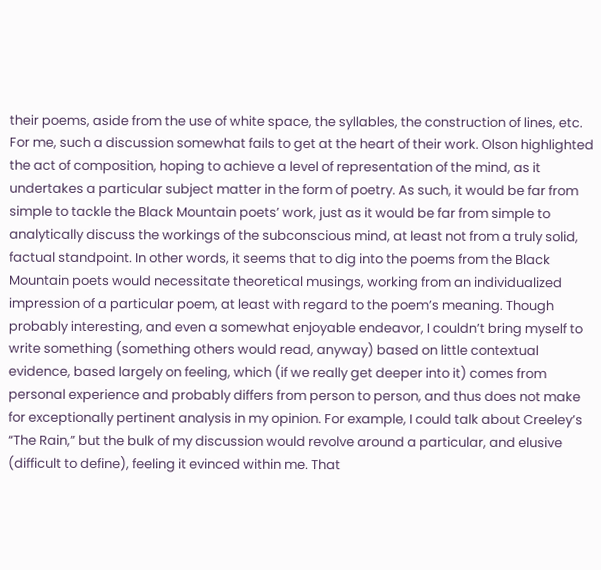their poems, aside from the use of white space, the syllables, the construction of lines, etc. For me, such a discussion somewhat fails to get at the heart of their work. Olson highlighted the act of composition, hoping to achieve a level of representation of the mind, as it undertakes a particular subject matter in the form of poetry. As such, it would be far from simple to tackle the Black Mountain poets’ work, just as it would be far from simple to analytically discuss the workings of the subconscious mind, at least not from a truly solid, factual standpoint. In other words, it seems that to dig into the poems from the Black Mountain poets would necessitate theoretical musings, working from an individualized impression of a particular poem, at least with regard to the poem’s meaning. Though probably interesting, and even a somewhat enjoyable endeavor, I couldn’t bring myself to write something (something others would read, anyway) based on little contextual evidence, based largely on feeling, which (if we really get deeper into it) comes from personal experience and probably differs from person to person, and thus does not make for exceptionally pertinent analysis in my opinion. For example, I could talk about Creeley’s “The Rain,” but the bulk of my discussion would revolve around a particular, and elusive (difficult to define), feeling it evinced within me. That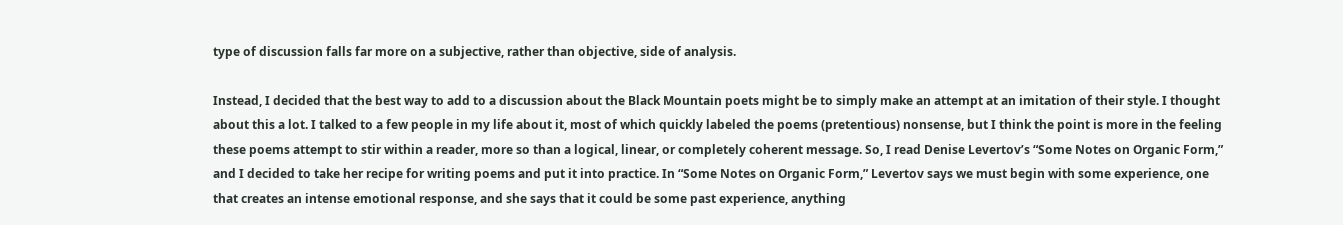type of discussion falls far more on a subjective, rather than objective, side of analysis.

Instead, I decided that the best way to add to a discussion about the Black Mountain poets might be to simply make an attempt at an imitation of their style. I thought about this a lot. I talked to a few people in my life about it, most of which quickly labeled the poems (pretentious) nonsense, but I think the point is more in the feeling these poems attempt to stir within a reader, more so than a logical, linear, or completely coherent message. So, I read Denise Levertov’s “Some Notes on Organic Form,” and I decided to take her recipe for writing poems and put it into practice. In “Some Notes on Organic Form,” Levertov says we must begin with some experience, one that creates an intense emotional response, and she says that it could be some past experience, anything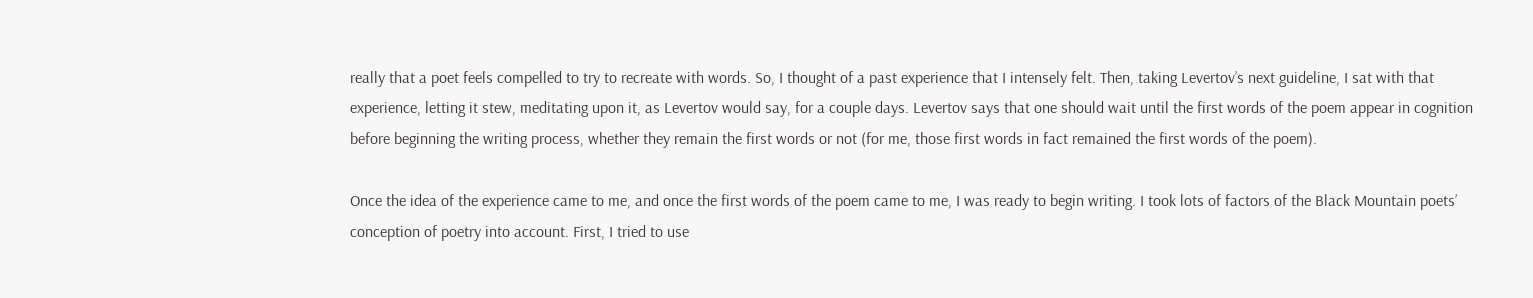really that a poet feels compelled to try to recreate with words. So, I thought of a past experience that I intensely felt. Then, taking Levertov’s next guideline, I sat with that experience, letting it stew, meditating upon it, as Levertov would say, for a couple days. Levertov says that one should wait until the first words of the poem appear in cognition before beginning the writing process, whether they remain the first words or not (for me, those first words in fact remained the first words of the poem).

Once the idea of the experience came to me, and once the first words of the poem came to me, I was ready to begin writing. I took lots of factors of the Black Mountain poets’ conception of poetry into account. First, I tried to use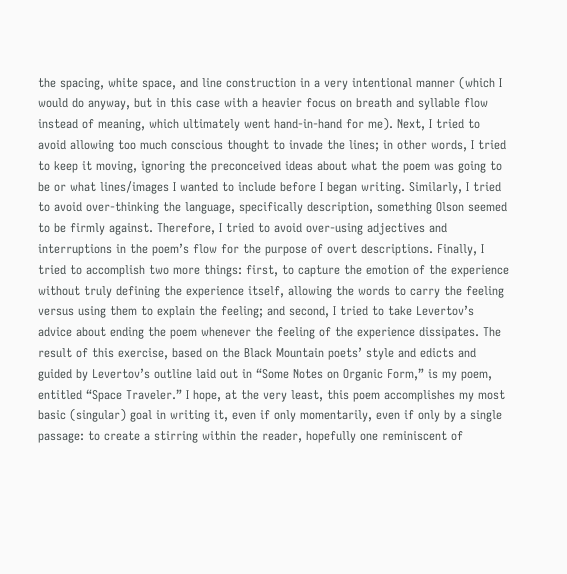the spacing, white space, and line construction in a very intentional manner (which I would do anyway, but in this case with a heavier focus on breath and syllable flow instead of meaning, which ultimately went hand-in-hand for me). Next, I tried to avoid allowing too much conscious thought to invade the lines; in other words, I tried to keep it moving, ignoring the preconceived ideas about what the poem was going to be or what lines/images I wanted to include before I began writing. Similarly, I tried to avoid over-thinking the language, specifically description, something Olson seemed to be firmly against. Therefore, I tried to avoid over-using adjectives and interruptions in the poem’s flow for the purpose of overt descriptions. Finally, I tried to accomplish two more things: first, to capture the emotion of the experience without truly defining the experience itself, allowing the words to carry the feeling versus using them to explain the feeling; and second, I tried to take Levertov’s advice about ending the poem whenever the feeling of the experience dissipates. The result of this exercise, based on the Black Mountain poets’ style and edicts and guided by Levertov’s outline laid out in “Some Notes on Organic Form,” is my poem, entitled “Space Traveler.” I hope, at the very least, this poem accomplishes my most basic (singular) goal in writing it, even if only momentarily, even if only by a single passage: to create a stirring within the reader, hopefully one reminiscent of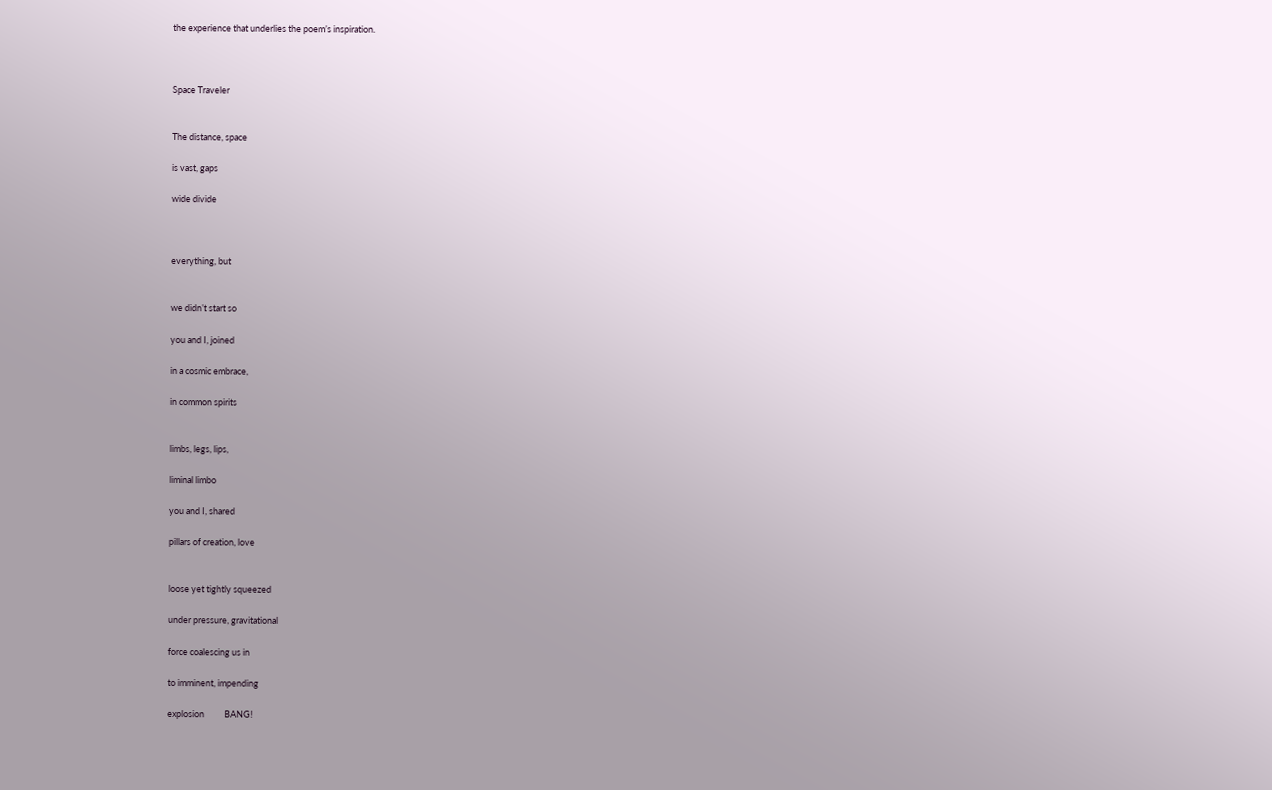the experience that underlies the poem’s inspiration.



Space Traveler


The distance, space

is vast, gaps

wide divide



everything, but


we didn’t start so

you and I, joined

in a cosmic embrace,

in common spirits


limbs, legs, lips,

liminal limbo

you and I, shared

pillars of creation, love


loose yet tightly squeezed

under pressure, gravitational

force coalescing us in

to imminent, impending

explosion          BANG!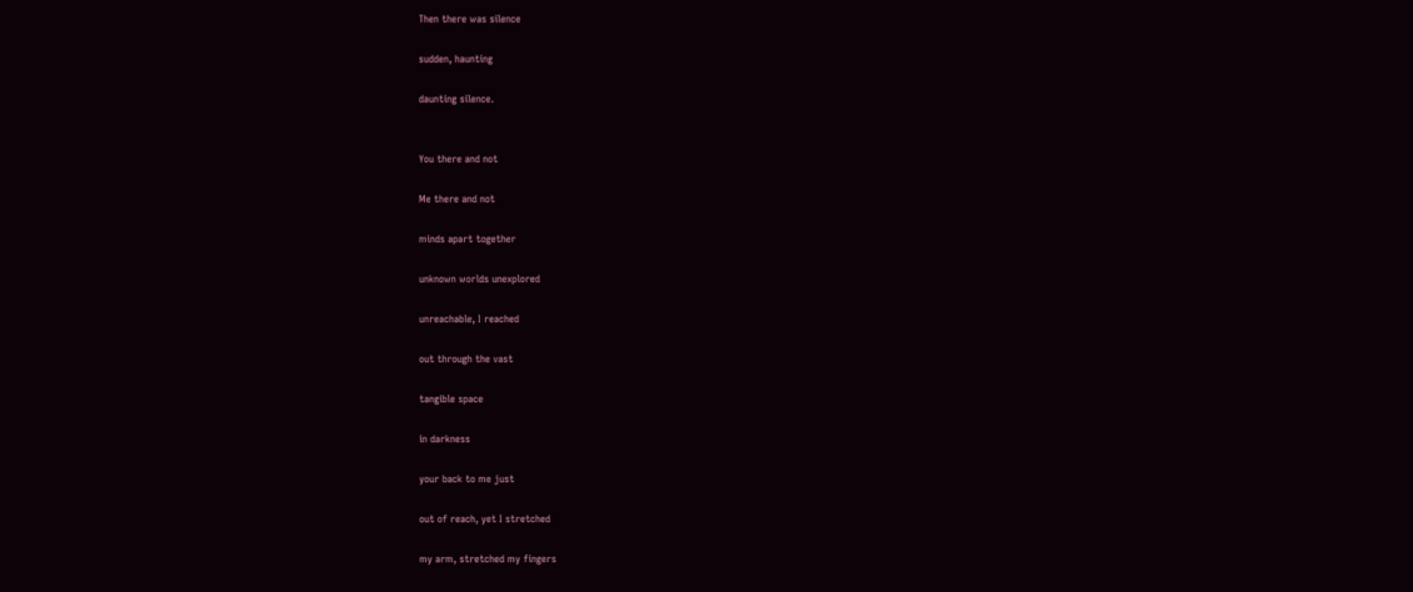Then there was silence

sudden, haunting

daunting silence.


You there and not

Me there and not

minds apart together

unknown worlds unexplored

unreachable, I reached

out through the vast

tangible space

in darkness

your back to me just

out of reach, yet I stretched

my arm, stretched my fingers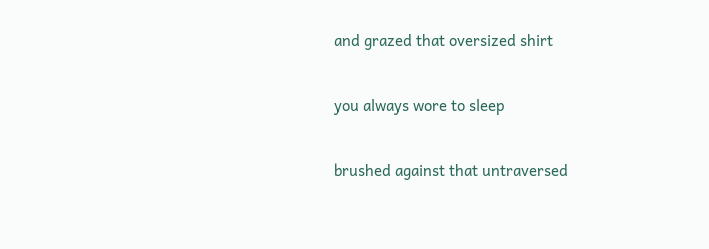and grazed that oversized shirt

you always wore to sleep

brushed against that untraversed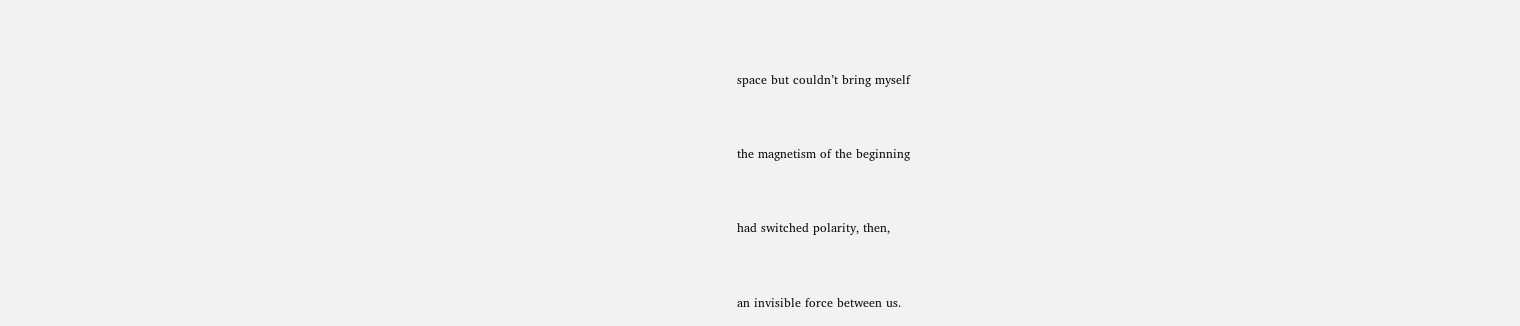space but couldn’t bring myself


the magnetism of the beginning


had switched polarity, then,


an invisible force between us.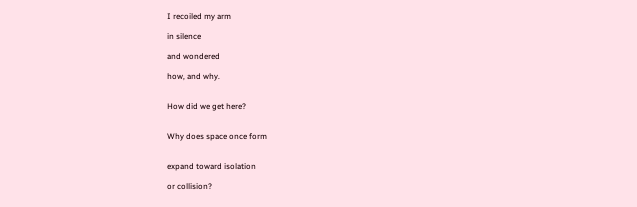I recoiled my arm

in silence

and wondered

how, and why.


How did we get here?


Why does space once form


expand toward isolation

or collision?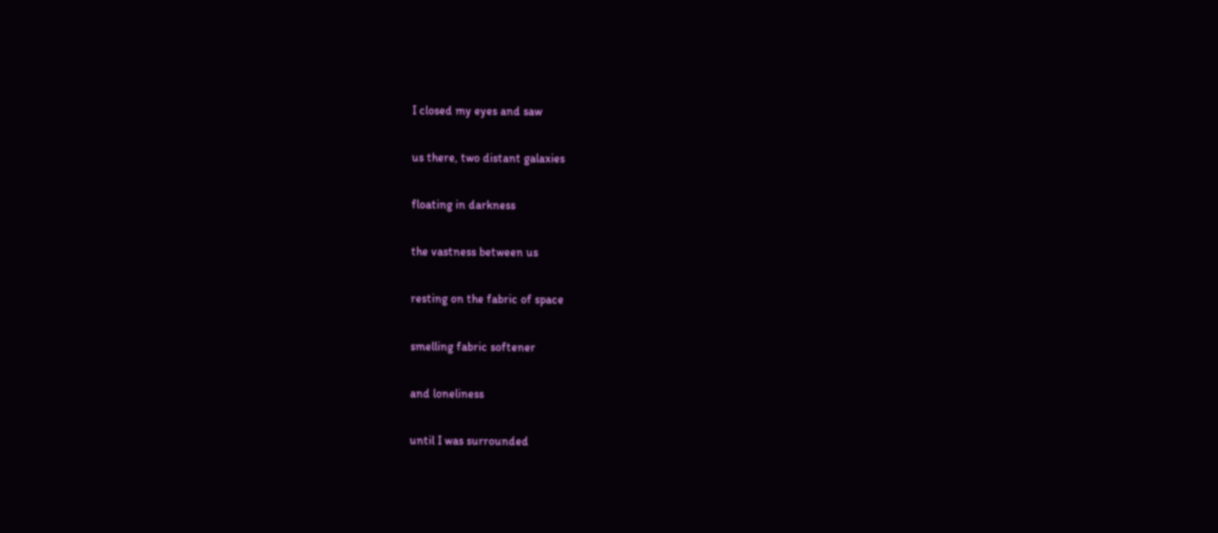I closed my eyes and saw

us there, two distant galaxies

floating in darkness

the vastness between us

resting on the fabric of space

smelling fabric softener

and loneliness

until I was surrounded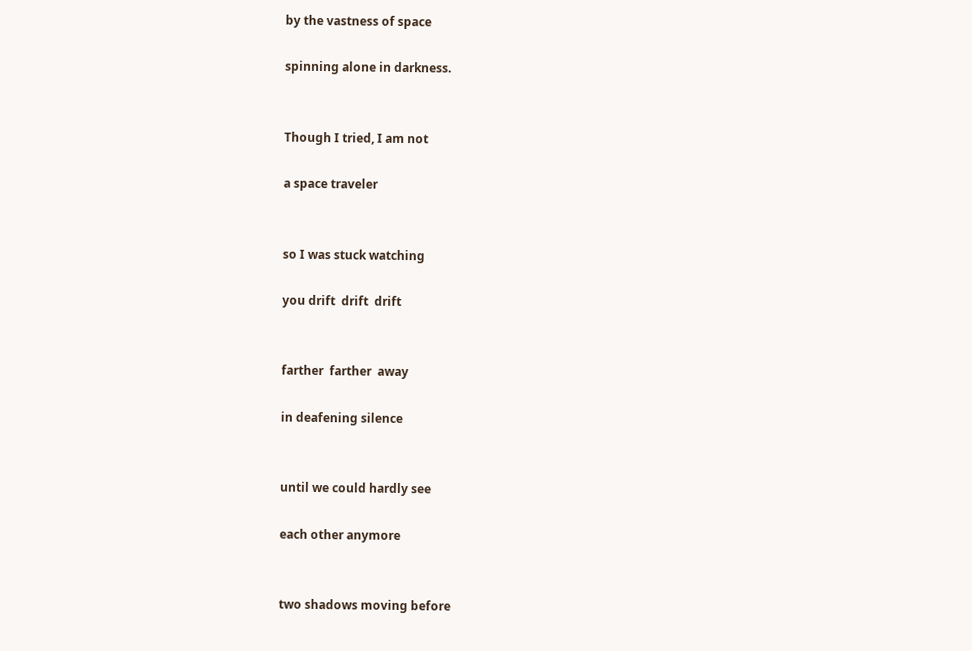by the vastness of space

spinning alone in darkness.


Though I tried, I am not

a space traveler


so I was stuck watching

you drift  drift  drift


farther  farther  away

in deafening silence


until we could hardly see

each other anymore


two shadows moving before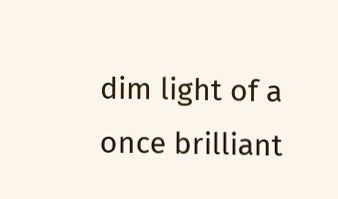dim light of a once brilliant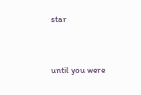star


until you were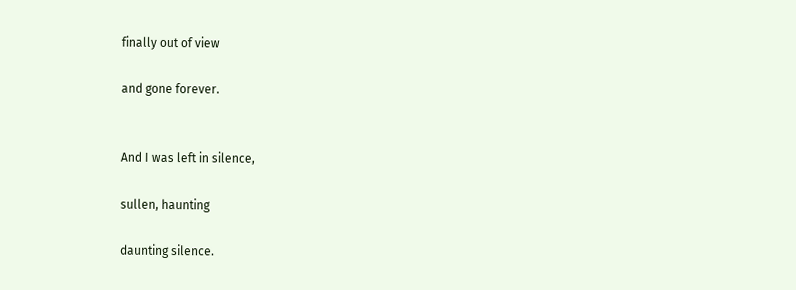finally out of view

and gone forever.


And I was left in silence,

sullen, haunting

daunting silence.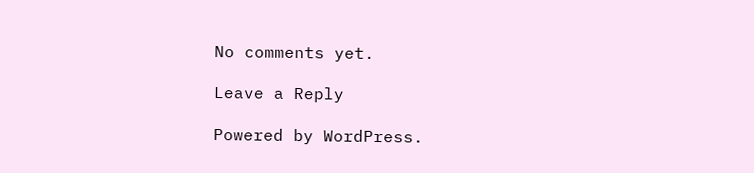No comments yet.

Leave a Reply

Powered by WordPress.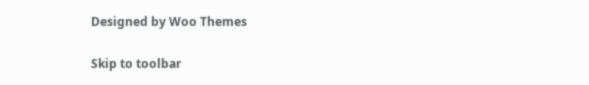Designed by Woo Themes

Skip to toolbar